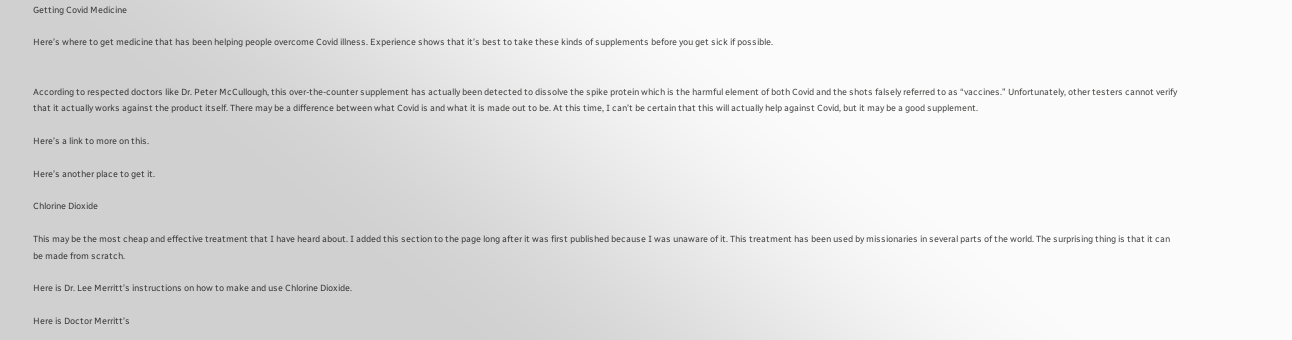Getting Covid Medicine

Here’s where to get medicine that has been helping people overcome Covid illness. Experience shows that it’s best to take these kinds of supplements before you get sick if possible.


According to respected doctors like Dr. Peter McCullough, this over-the-counter supplement has actually been detected to dissolve the spike protein which is the harmful element of both Covid and the shots falsely referred to as “vaccines.” Unfortunately, other testers cannot verify that it actually works against the product itself. There may be a difference between what Covid is and what it is made out to be. At this time, I can’t be certain that this will actually help against Covid, but it may be a good supplement.

Here’s a link to more on this.

Here’s another place to get it.

Chlorine Dioxide

This may be the most cheap and effective treatment that I have heard about. I added this section to the page long after it was first published because I was unaware of it. This treatment has been used by missionaries in several parts of the world. The surprising thing is that it can be made from scratch.

Here is Dr. Lee Merritt’s instructions on how to make and use Chlorine Dioxide.

Here is Doctor Merritt’s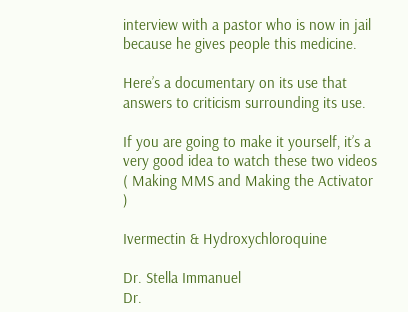interview with a pastor who is now in jail because he gives people this medicine.

Here’s a documentary on its use that answers to criticism surrounding its use.

If you are going to make it yourself, it’s a very good idea to watch these two videos ( Making MMS and Making the Activator )

Ivermectin & Hydroxychloroquine

Dr. Stella Immanuel
Dr.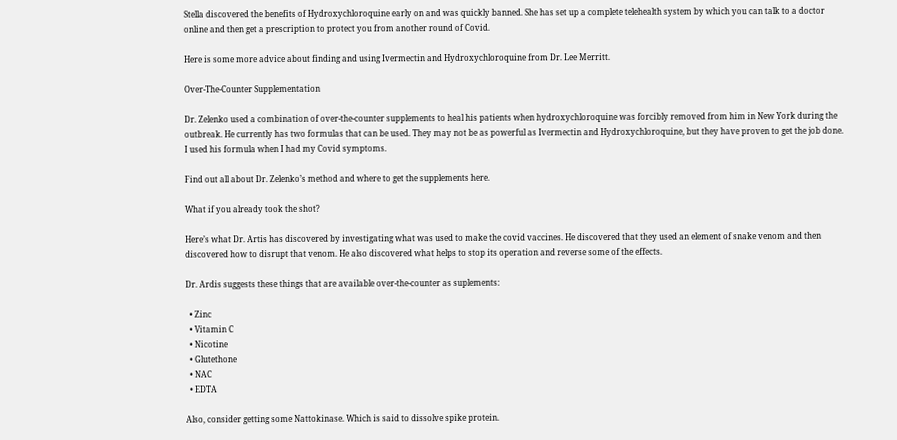Stella discovered the benefits of Hydroxychloroquine early on and was quickly banned. She has set up a complete telehealth system by which you can talk to a doctor online and then get a prescription to protect you from another round of Covid.

Here is some more advice about finding and using Ivermectin and Hydroxychloroquine from Dr. Lee Merritt.

Over-The-Counter Supplementation

Dr. Zelenko used a combination of over-the-counter supplements to heal his patients when hydroxychloroquine was forcibly removed from him in New York during the outbreak. He currently has two formulas that can be used. They may not be as powerful as Ivermectin and Hydroxychloroquine, but they have proven to get the job done. I used his formula when I had my Covid symptoms.

Find out all about Dr. Zelenko’s method and where to get the supplements here.

What if you already took the shot?

Here’s what Dr. Artis has discovered by investigating what was used to make the covid vaccines. He discovered that they used an element of snake venom and then discovered how to disrupt that venom. He also discovered what helps to stop its operation and reverse some of the effects.

Dr. Ardis suggests these things that are available over-the-counter as suplements:

  • Zinc
  • Vitamin C
  • Nicotine
  • Glutethone
  • NAC
  • EDTA

Also, consider getting some Nattokinase. Which is said to dissolve spike protein.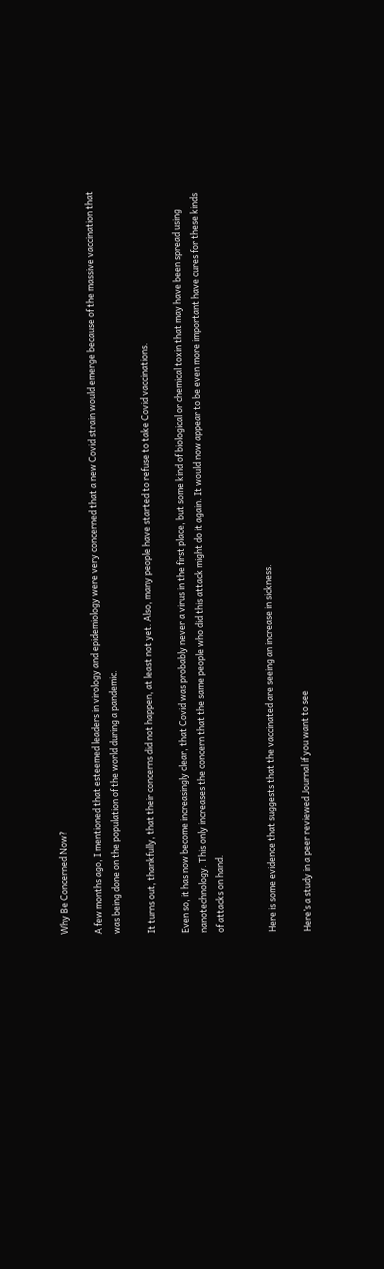Why Be Concerned Now?

A few months ago, I mentioned that esteemed leaders in virology and epidemiology were very concerned that a new Covid strain would emerge because of the massive vaccination that was being done on the population of the world during a pandemic.

It turns out, thankfully, that their concerns did not happen, at least not yet. Also, many people have started to refuse to take Covid vaccinations.

Even so, it has now become increasingly clear, that Covid was probably never a virus in the first place, but some kind of biological or chemical toxin that may have been spread using nanotechnology. This only increases the concern that the same people who did this attack might do it again. It would now appear to be even more important have cures for these kinds of attacks on hand.


Here is some evidence that suggests that the vaccinated are seeing an increase in sickness.

Here’s a study in a peer reviewed Journal if you want to see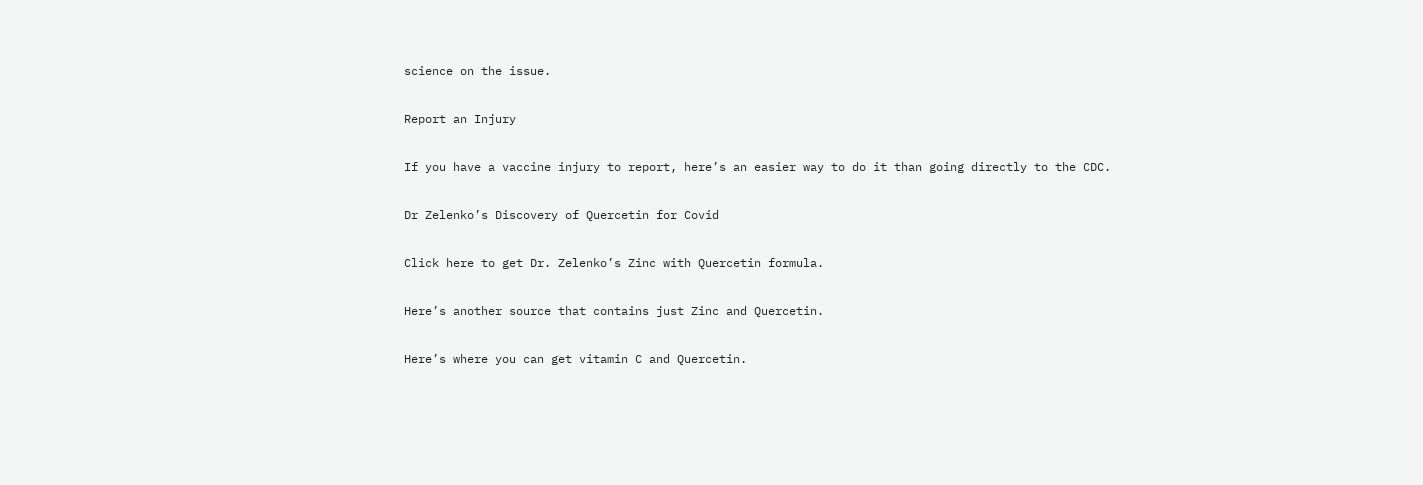science on the issue.

Report an Injury

If you have a vaccine injury to report, here’s an easier way to do it than going directly to the CDC.

Dr Zelenko’s Discovery of Quercetin for Covid

Click here to get Dr. Zelenko’s Zinc with Quercetin formula.

Here’s another source that contains just Zinc and Quercetin.

Here’s where you can get vitamin C and Quercetin.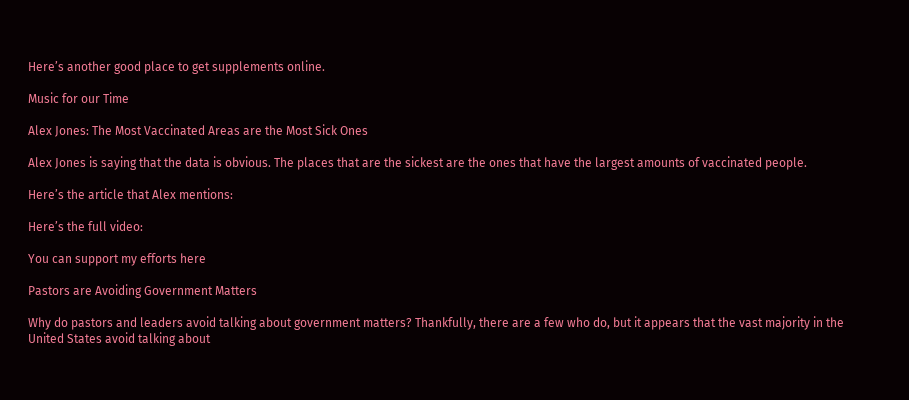Here’s another good place to get supplements online.

Music for our Time

Alex Jones: The Most Vaccinated Areas are the Most Sick Ones

Alex Jones is saying that the data is obvious. The places that are the sickest are the ones that have the largest amounts of vaccinated people.

Here’s the article that Alex mentions:

Here’s the full video:

You can support my efforts here

Pastors are Avoiding Government Matters

Why do pastors and leaders avoid talking about government matters? Thankfully, there are a few who do, but it appears that the vast majority in the United States avoid talking about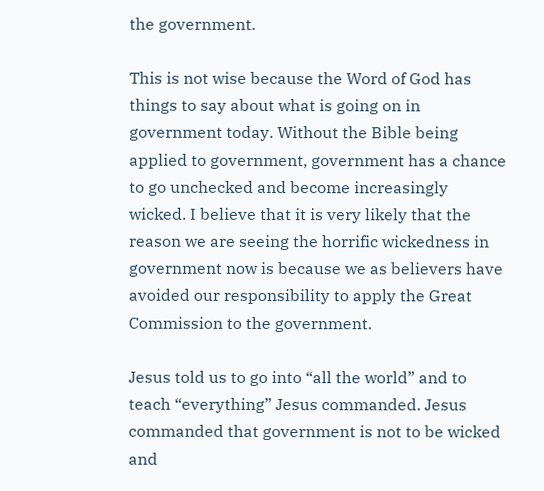the government.

This is not wise because the Word of God has things to say about what is going on in government today. Without the Bible being applied to government, government has a chance to go unchecked and become increasingly wicked. I believe that it is very likely that the reason we are seeing the horrific wickedness in government now is because we as believers have avoided our responsibility to apply the Great Commission to the government.

Jesus told us to go into “all the world” and to teach “everything” Jesus commanded. Jesus commanded that government is not to be wicked and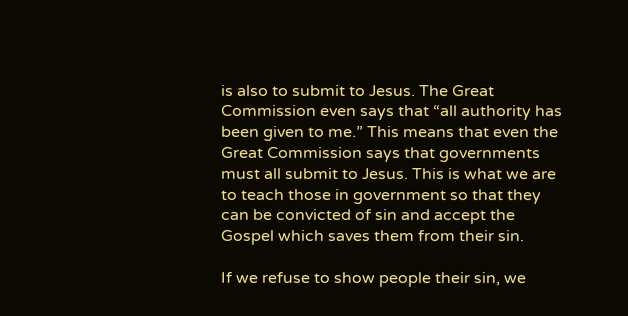is also to submit to Jesus. The Great Commission even says that “all authority has been given to me.” This means that even the Great Commission says that governments must all submit to Jesus. This is what we are to teach those in government so that they can be convicted of sin and accept the Gospel which saves them from their sin.

If we refuse to show people their sin, we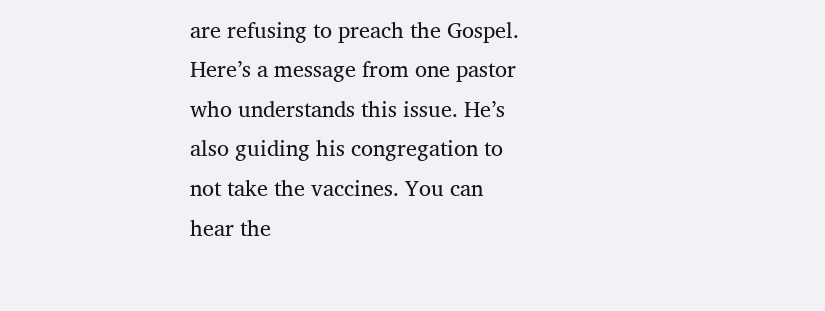are refusing to preach the Gospel. Here’s a message from one pastor who understands this issue. He’s also guiding his congregation to not take the vaccines. You can hear the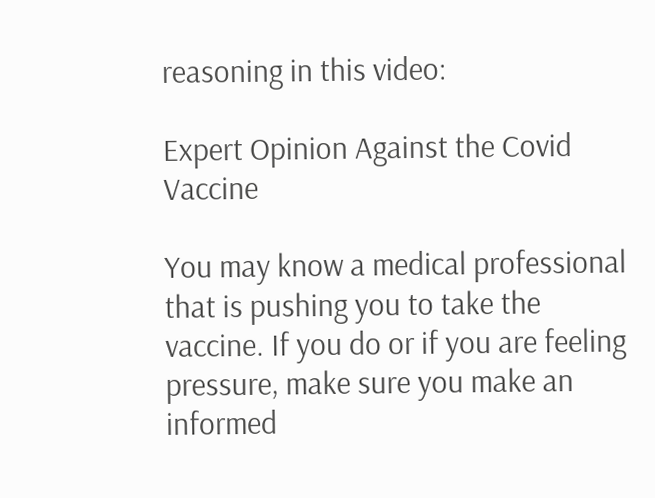reasoning in this video:

Expert Opinion Against the Covid Vaccine

You may know a medical professional that is pushing you to take the vaccine. If you do or if you are feeling pressure, make sure you make an informed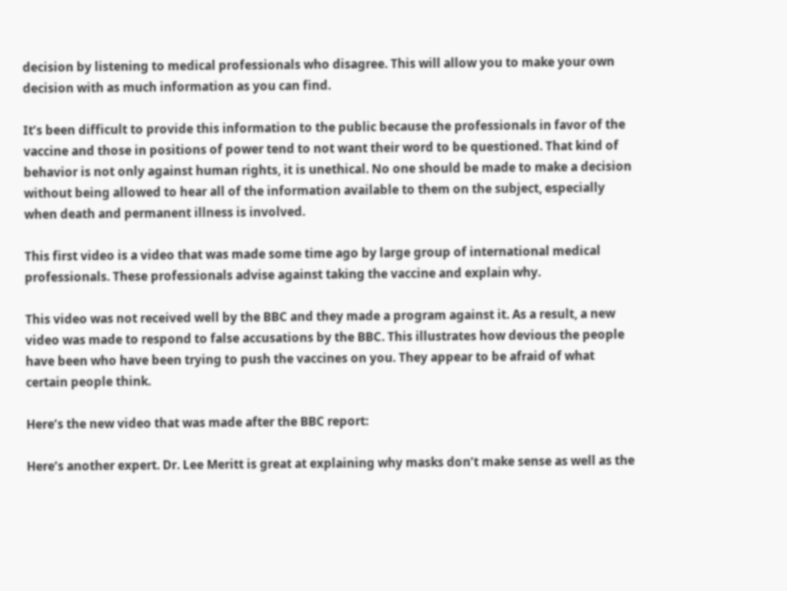decision by listening to medical professionals who disagree. This will allow you to make your own decision with as much information as you can find.

It’s been difficult to provide this information to the public because the professionals in favor of the vaccine and those in positions of power tend to not want their word to be questioned. That kind of behavior is not only against human rights, it is unethical. No one should be made to make a decision without being allowed to hear all of the information available to them on the subject, especially when death and permanent illness is involved.

This first video is a video that was made some time ago by large group of international medical professionals. These professionals advise against taking the vaccine and explain why.

This video was not received well by the BBC and they made a program against it. As a result, a new video was made to respond to false accusations by the BBC. This illustrates how devious the people have been who have been trying to push the vaccines on you. They appear to be afraid of what certain people think.

Here’s the new video that was made after the BBC report:

Here’s another expert. Dr. Lee Meritt is great at explaining why masks don’t make sense as well as the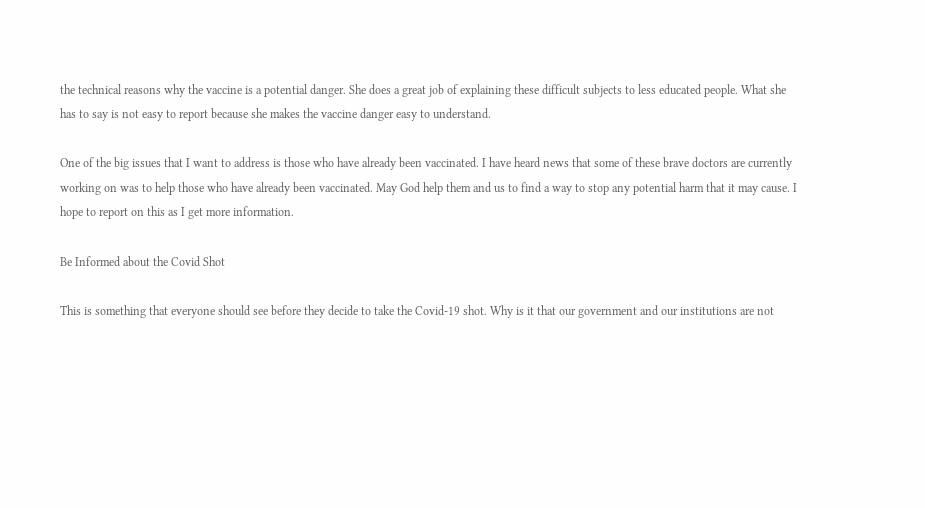the technical reasons why the vaccine is a potential danger. She does a great job of explaining these difficult subjects to less educated people. What she has to say is not easy to report because she makes the vaccine danger easy to understand.

One of the big issues that I want to address is those who have already been vaccinated. I have heard news that some of these brave doctors are currently working on was to help those who have already been vaccinated. May God help them and us to find a way to stop any potential harm that it may cause. I hope to report on this as I get more information.

Be Informed about the Covid Shot

This is something that everyone should see before they decide to take the Covid-19 shot. Why is it that our government and our institutions are not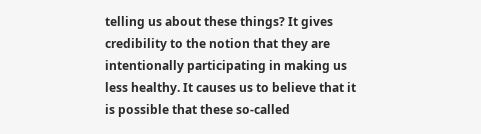telling us about these things? It gives credibility to the notion that they are intentionally participating in making us less healthy. It causes us to believe that it is possible that these so-called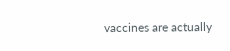vaccines are actually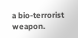a bio-terrorist weapon.